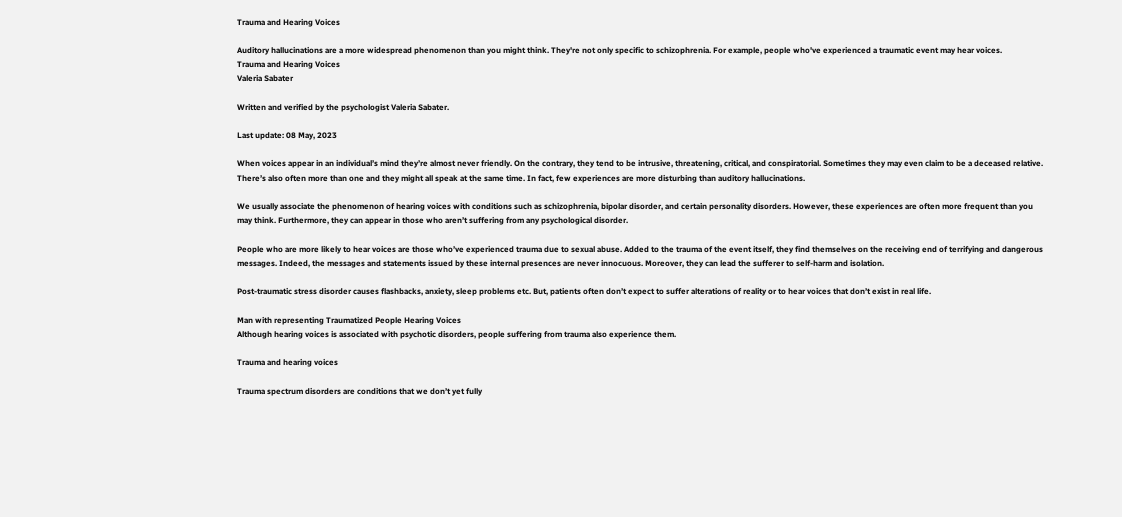Trauma and Hearing Voices

Auditory hallucinations are a more widespread phenomenon than you might think. They're not only specific to schizophrenia. For example, people who've experienced a traumatic event may hear voices.
Trauma and Hearing Voices
Valeria Sabater

Written and verified by the psychologist Valeria Sabater.

Last update: 08 May, 2023

When voices appear in an individual’s mind they’re almost never friendly. On the contrary, they tend to be intrusive, threatening, critical, and conspiratorial. Sometimes they may even claim to be a deceased relative. There’s also often more than one and they might all speak at the same time. In fact, few experiences are more disturbing than auditory hallucinations.

We usually associate the phenomenon of hearing voices with conditions such as schizophrenia, bipolar disorder, and certain personality disorders. However, these experiences are often more frequent than you may think. Furthermore, they can appear in those who aren’t suffering from any psychological disorder.

People who are more likely to hear voices are those who’ve experienced trauma due to sexual abuse. Added to the trauma of the event itself, they find themselves on the receiving end of terrifying and dangerous messages. Indeed, the messages and statements issued by these internal presences are never innocuous. Moreover, they can lead the sufferer to self-harm and isolation.

Post-traumatic stress disorder causes flashbacks, anxiety, sleep problems etc. But, patients often don’t expect to suffer alterations of reality or to hear voices that don’t exist in real life.

Man with representing Traumatized People Hearing Voices
Although hearing voices is associated with psychotic disorders, people suffering from trauma also experience them.

Trauma and hearing voices

Trauma spectrum disorders are conditions that we don’t yet fully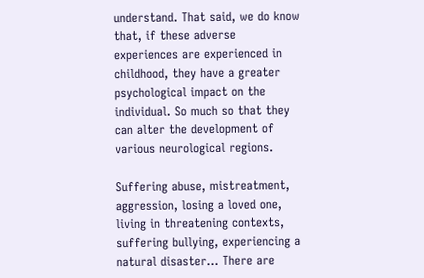understand. That said, we do know that, if these adverse experiences are experienced in childhood, they have a greater psychological impact on the individual. So much so that they can alter the development of various neurological regions.

Suffering abuse, mistreatment, aggression, losing a loved one, living in threatening contexts, suffering bullying, experiencing a natural disaster… There are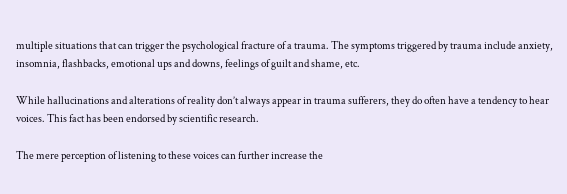multiple situations that can trigger the psychological fracture of a trauma. The symptoms triggered by trauma include anxiety, insomnia, flashbacks, emotional ups and downs, feelings of guilt and shame, etc.

While hallucinations and alterations of reality don’t always appear in trauma sufferers, they do often have a tendency to hear voices. This fact has been endorsed by scientific research.

The mere perception of listening to these voices can further increase the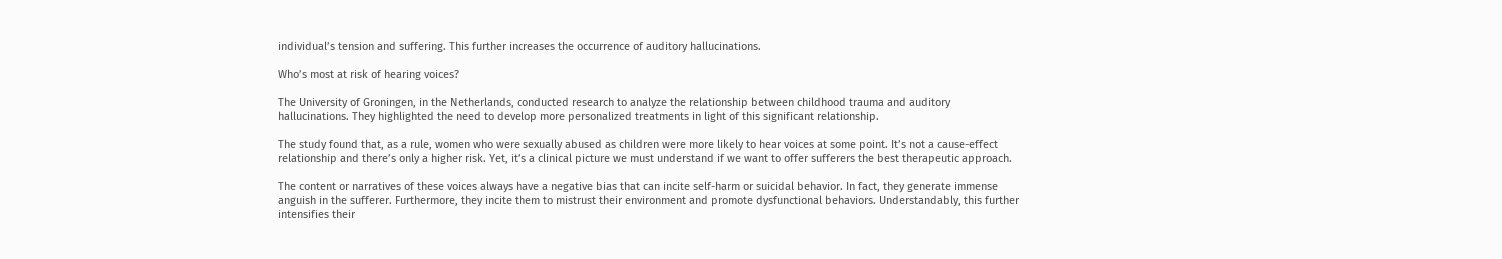individual’s tension and suffering. This further increases the occurrence of auditory hallucinations.

Who’s most at risk of hearing voices?

The University of Groningen, in the Netherlands, conducted research to analyze the relationship between childhood trauma and auditory hallucinations. They highlighted the need to develop more personalized treatments in light of this significant relationship.

The study found that, as a rule, women who were sexually abused as children were more likely to hear voices at some point. It’s not a cause-effect relationship and there’s only a higher risk. Yet, it’s a clinical picture we must understand if we want to offer sufferers the best therapeutic approach.

The content or narratives of these voices always have a negative bias that can incite self-harm or suicidal behavior. In fact, they generate immense anguish in the sufferer. Furthermore, they incite them to mistrust their environment and promote dysfunctional behaviors. Understandably, this further intensifies their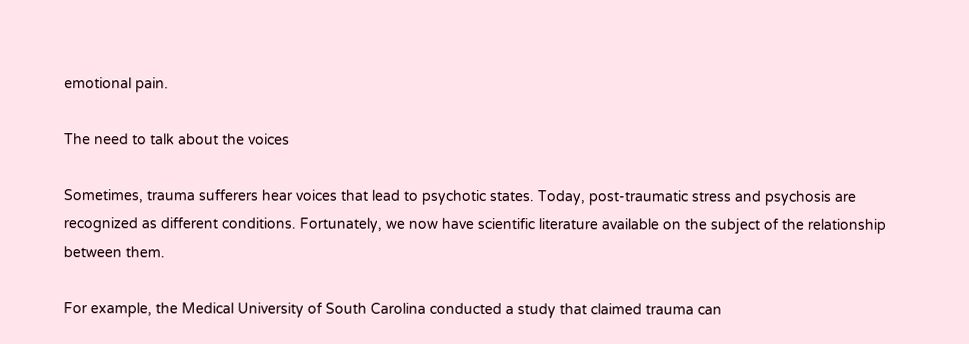emotional pain.

The need to talk about the voices

Sometimes, trauma sufferers hear voices that lead to psychotic states. Today, post-traumatic stress and psychosis are recognized as different conditions. Fortunately, we now have scientific literature available on the subject of the relationship between them.

For example, the Medical University of South Carolina conducted a study that claimed trauma can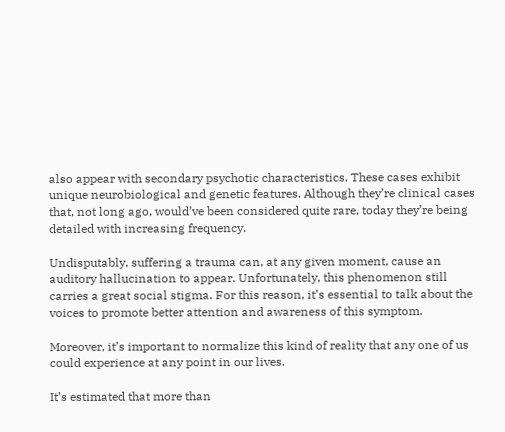also appear with secondary psychotic characteristics. These cases exhibit unique neurobiological and genetic features. Although they’re clinical cases that, not long ago, would’ve been considered quite rare, today they’re being detailed with increasing frequency.

Undisputably, suffering a trauma can, at any given moment, cause an auditory hallucination to appear. Unfortunately, this phenomenon still carries a great social stigma. For this reason, it’s essential to talk about the voices to promote better attention and awareness of this symptom.

Moreover, it’s important to normalize this kind of reality that any one of us could experience at any point in our lives.

It’s estimated that more than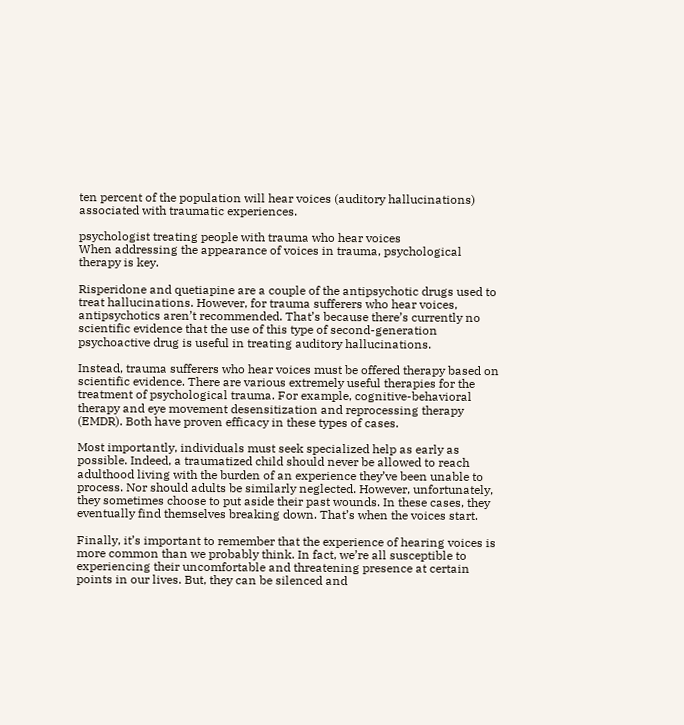ten percent of the population will hear voices (auditory hallucinations) associated with traumatic experiences.

psychologist treating people with trauma who hear voices
When addressing the appearance of voices in trauma, psychological therapy is key.

Risperidone and quetiapine are a couple of the antipsychotic drugs used to treat hallucinations. However, for trauma sufferers who hear voices, antipsychotics aren’t recommended. That’s because there’s currently no scientific evidence that the use of this type of second-generation psychoactive drug is useful in treating auditory hallucinations.

Instead, trauma sufferers who hear voices must be offered therapy based on scientific evidence. There are various extremely useful therapies for the treatment of psychological trauma. For example, cognitive-behavioral therapy and eye movement desensitization and reprocessing therapy (EMDR). Both have proven efficacy in these types of cases.

Most importantly, individuals must seek specialized help as early as possible. Indeed, a traumatized child should never be allowed to reach adulthood living with the burden of an experience they’ve been unable to process. Nor should adults be similarly neglected. However, unfortunately, they sometimes choose to put aside their past wounds. In these cases, they eventually find themselves breaking down. That’s when the voices start.

Finally, it’s important to remember that the experience of hearing voices is more common than we probably think. In fact, we’re all susceptible to experiencing their uncomfortable and threatening presence at certain points in our lives. But, they can be silenced and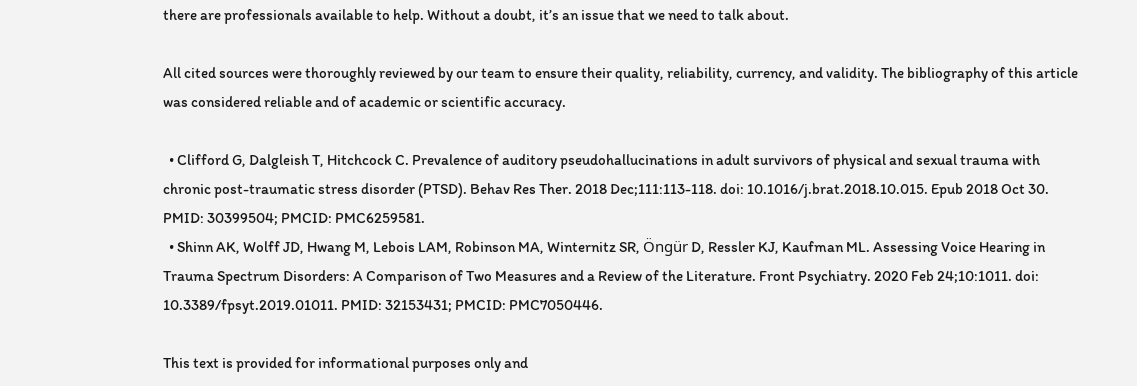there are professionals available to help. Without a doubt, it’s an issue that we need to talk about.

All cited sources were thoroughly reviewed by our team to ensure their quality, reliability, currency, and validity. The bibliography of this article was considered reliable and of academic or scientific accuracy.

  • Clifford G, Dalgleish T, Hitchcock C. Prevalence of auditory pseudohallucinations in adult survivors of physical and sexual trauma with chronic post-traumatic stress disorder (PTSD). Behav Res Ther. 2018 Dec;111:113-118. doi: 10.1016/j.brat.2018.10.015. Epub 2018 Oct 30. PMID: 30399504; PMCID: PMC6259581.
  • Shinn AK, Wolff JD, Hwang M, Lebois LAM, Robinson MA, Winternitz SR, Öngür D, Ressler KJ, Kaufman ML. Assessing Voice Hearing in Trauma Spectrum Disorders: A Comparison of Two Measures and a Review of the Literature. Front Psychiatry. 2020 Feb 24;10:1011. doi: 10.3389/fpsyt.2019.01011. PMID: 32153431; PMCID: PMC7050446.

This text is provided for informational purposes only and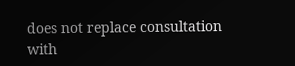does not replace consultation with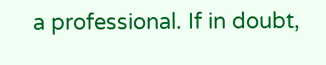a professional. If in doubt,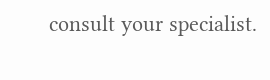consult your specialist.